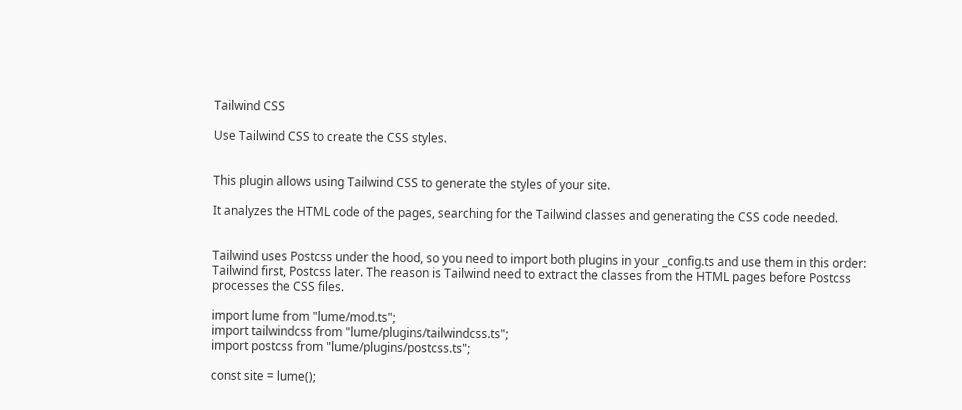Tailwind CSS

Use Tailwind CSS to create the CSS styles.


This plugin allows using Tailwind CSS to generate the styles of your site.

It analyzes the HTML code of the pages, searching for the Tailwind classes and generating the CSS code needed.


Tailwind uses Postcss under the hood, so you need to import both plugins in your _config.ts and use them in this order: Tailwind first, Postcss later. The reason is Tailwind need to extract the classes from the HTML pages before Postcss processes the CSS files.

import lume from "lume/mod.ts";
import tailwindcss from "lume/plugins/tailwindcss.ts";
import postcss from "lume/plugins/postcss.ts";

const site = lume();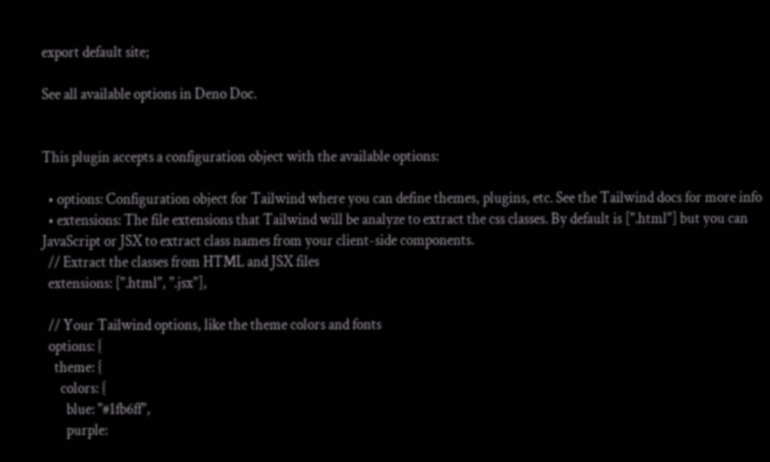export default site;

See all available options in Deno Doc.


This plugin accepts a configuration object with the available options:

  • options: Configuration object for Tailwind where you can define themes, plugins, etc. See the Tailwind docs for more info
  • extensions: The file extensions that Tailwind will be analyze to extract the css classes. By default is [".html"] but you can JavaScript or JSX to extract class names from your client-side components.
  // Extract the classes from HTML and JSX files
  extensions: [".html", ".jsx"],

  // Your Tailwind options, like the theme colors and fonts
  options: {
    theme: {
      colors: {
        blue: "#1fb6ff",
        purple: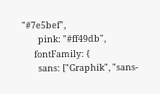"#7e5bef",
        pink: "#ff49db",
      fontFamily: {
        sans: ["Graphik", "sans-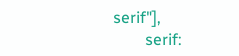serif"],
        serif: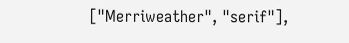["Merriweather", "serif"],